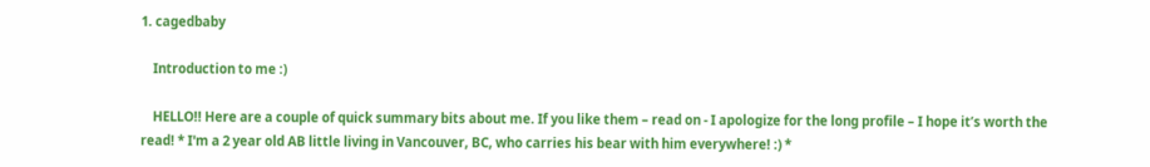1. cagedbaby

    Introduction to me :)

    HELLO!! Here are a couple of quick summary bits about me. If you like them – read on - I apologize for the long profile – I hope it’s worth the read! * I'm a 2 year old AB little living in Vancouver, BC, who carries his bear with him everywhere! :) *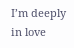I’m deeply in love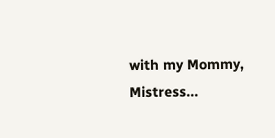with my Mommy, Mistress...